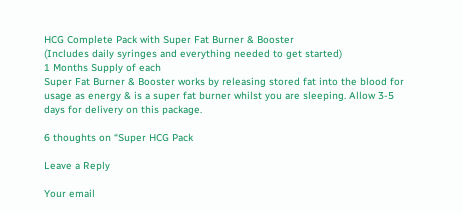HCG Complete Pack with Super Fat Burner & Booster
(Includes daily syringes and everything needed to get started)
1 Months Supply of each
Super Fat Burner & Booster works by releasing stored fat into the blood for usage as energy & is a super fat burner whilst you are sleeping. Allow 3-5 days for delivery on this package.

6 thoughts on “Super HCG Pack

Leave a Reply

Your email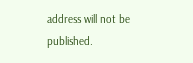address will not be published.